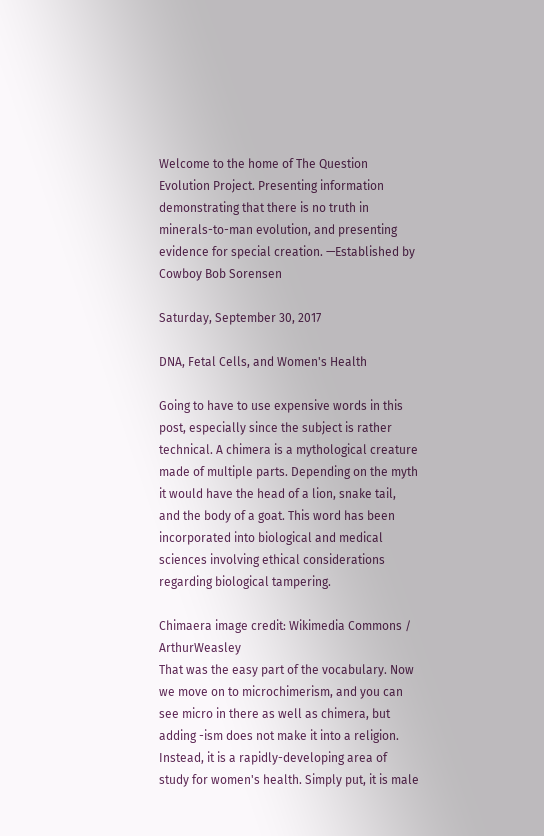Welcome to the home of The Question Evolution Project. Presenting information demonstrating that there is no truth in minerals-to-man evolution, and presenting evidence for special creation. —Established by Cowboy Bob Sorensen

Saturday, September 30, 2017

DNA, Fetal Cells, and Women's Health

Going to have to use expensive words in this post, especially since the subject is rather technical. A chimera is a mythological creature made of multiple parts. Depending on the myth it would have the head of a lion, snake tail, and the body of a goat. This word has been incorporated into biological and medical sciences involving ethical considerations regarding biological tampering.

Chimaera image credit: Wikimedia Commons / ArthurWeasley
That was the easy part of the vocabulary. Now we move on to microchimerism, and you can see micro in there as well as chimera, but adding -ism does not make it into a religion. Instead, it is a rapidly-developing area of study for women's health. Simply put, it is male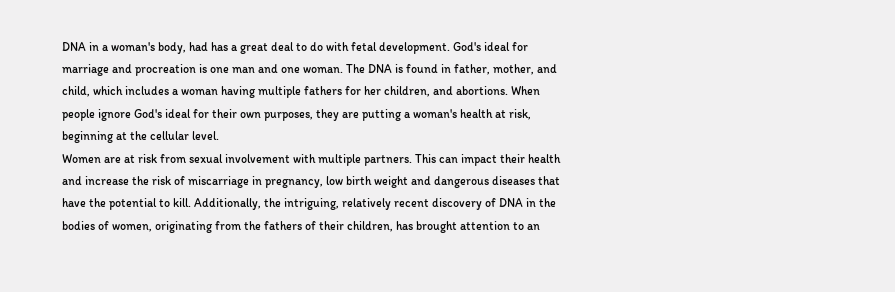DNA in a woman's body, had has a great deal to do with fetal development. God's ideal for marriage and procreation is one man and one woman. The DNA is found in father, mother, and child, which includes a woman having multiple fathers for her children, and abortions. When people ignore God's ideal for their own purposes, they are putting a woman's health at risk, beginning at the cellular level.
Women are at risk from sexual involvement with multiple partners. This can impact their health and increase the risk of miscarriage in pregnancy, low birth weight and dangerous diseases that have the potential to kill. Additionally, the intriguing, relatively recent discovery of DNA in the bodies of women, originating from the fathers of their children, has brought attention to an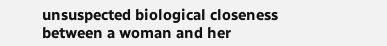unsuspected biological closeness between a woman and her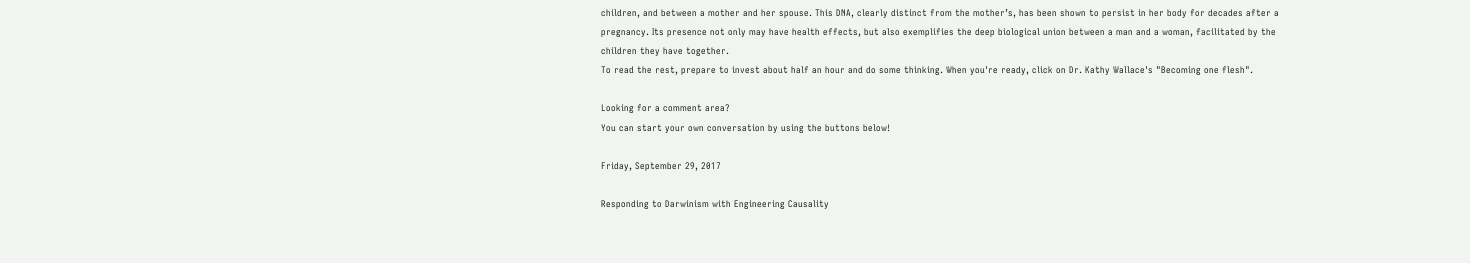children, and between a mother and her spouse. This DNA, clearly distinct from the mother’s, has been shown to persist in her body for decades after a pregnancy. Its presence not only may have health effects, but also exemplifies the deep biological union between a man and a woman, facilitated by the children they have together.
To read the rest, prepare to invest about half an hour and do some thinking. When you're ready, click on Dr. Kathy Wallace's "Becoming one flesh".

Looking for a comment area?
You can start your own conversation by using the buttons below!

Friday, September 29, 2017

Responding to Darwinism with Engineering Causality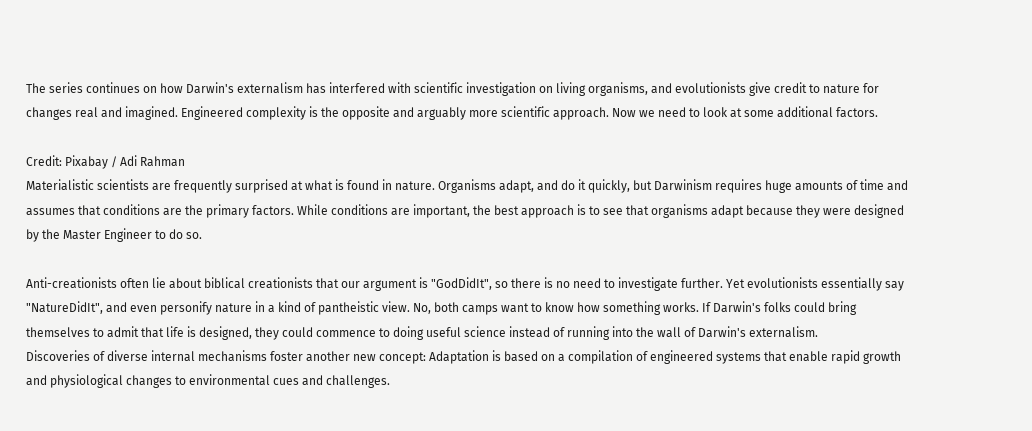The series continues on how Darwin's externalism has interfered with scientific investigation on living organisms, and evolutionists give credit to nature for changes real and imagined. Engineered complexity is the opposite and arguably more scientific approach. Now we need to look at some additional factors.

Credit: Pixabay / Adi Rahman
Materialistic scientists are frequently surprised at what is found in nature. Organisms adapt, and do it quickly, but Darwinism requires huge amounts of time and assumes that conditions are the primary factors. While conditions are important, the best approach is to see that organisms adapt because they were designed by the Master Engineer to do so.

Anti-creationists often lie about biblical creationists that our argument is "GodDidIt", so there is no need to investigate further. Yet evolutionists essentially say "NatureDidIt", and even personify nature in a kind of pantheistic view. No, both camps want to know how something works. If Darwin's folks could bring themselves to admit that life is designed, they could commence to doing useful science instead of running into the wall of Darwin's externalism.
Discoveries of diverse internal mechanisms foster another new concept: Adaptation is based on a compilation of engineered systems that enable rapid growth and physiological changes to environmental cues and challenges.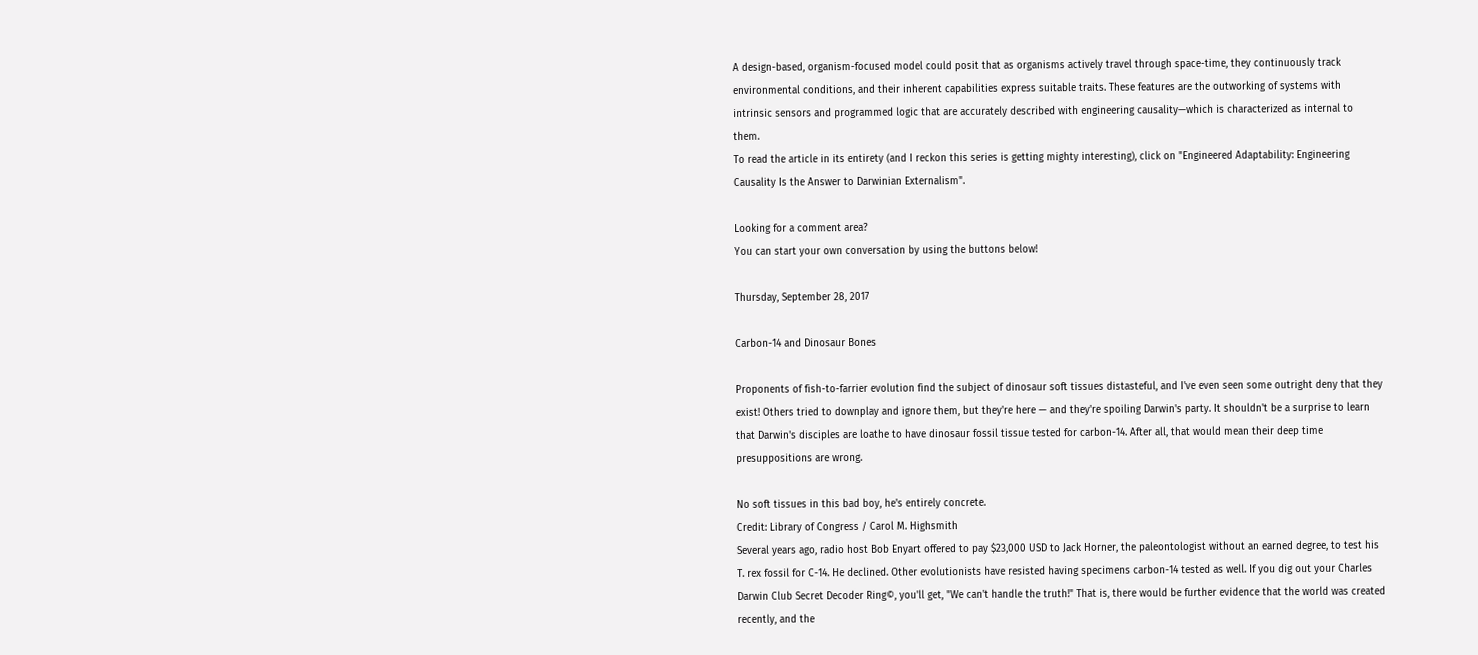A design-based, organism-focused model could posit that as organisms actively travel through space-time, they continuously track environmental conditions, and their inherent capabilities express suitable traits. These features are the outworking of systems with intrinsic sensors and programmed logic that are accurately described with engineering causality—which is characterized as internal to them.
To read the article in its entirety (and I reckon this series is getting mighty interesting), click on "Engineered Adaptability: Engineering Causality Is the Answer to Darwinian Externalism".

Looking for a comment area?
You can start your own conversation by using the buttons below!

Thursday, September 28, 2017

Carbon-14 and Dinosaur Bones

Proponents of fish-to-farrier evolution find the subject of dinosaur soft tissues distasteful, and I've even seen some outright deny that they exist! Others tried to downplay and ignore them, but they're here — and they're spoiling Darwin's party. It shouldn't be a surprise to learn that Darwin's disciples are loathe to have dinosaur fossil tissue tested for carbon-14. After all, that would mean their deep time presuppositions are wrong.

No soft tissues in this bad boy, he's entirely concrete.
Credit: Library of Congress / Carol M. Highsmith
Several years ago, radio host Bob Enyart offered to pay $23,000 USD to Jack Horner, the paleontologist without an earned degree, to test his T. rex fossil for C-14. He declined. Other evolutionists have resisted having specimens carbon-14 tested as well. If you dig out your Charles Darwin Club Secret Decoder Ring©, you'll get, "We can't handle the truth!" That is, there would be further evidence that the world was created recently, and the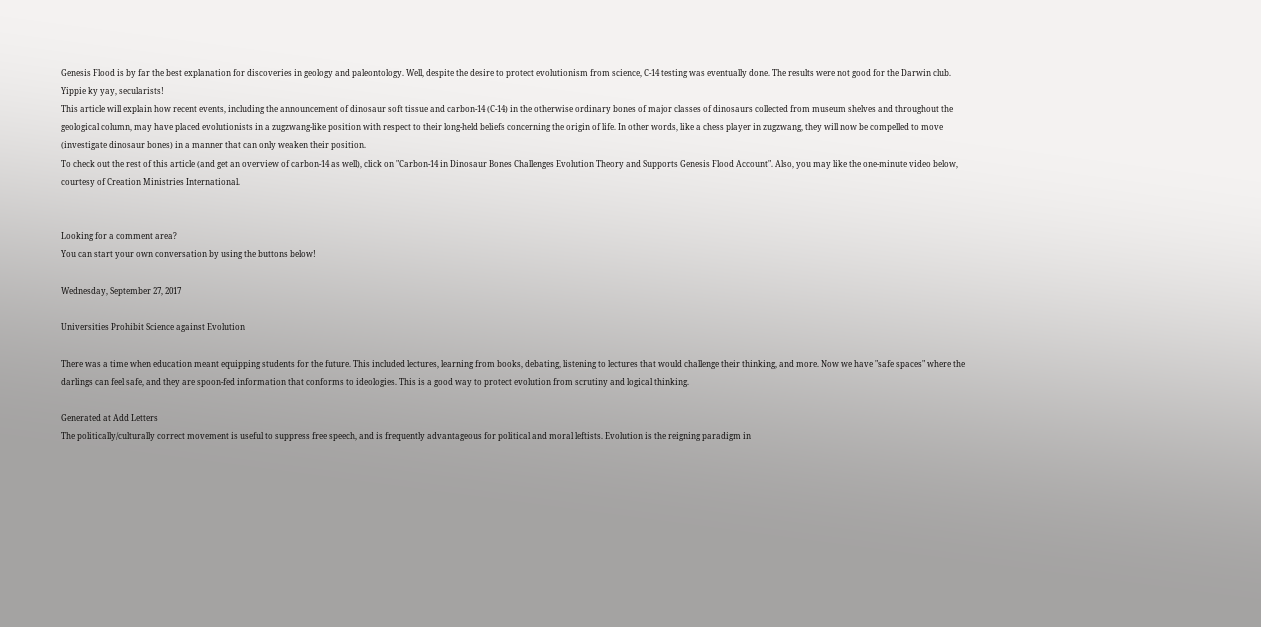Genesis Flood is by far the best explanation for discoveries in geology and paleontology. Well, despite the desire to protect evolutionism from science, C-14 testing was eventually done. The results were not good for the Darwin club. Yippie ky yay, secularists!
This article will explain how recent events, including the announcement of dinosaur soft tissue and carbon-14 (C-14) in the otherwise ordinary bones of major classes of dinosaurs collected from museum shelves and throughout the geological column, may have placed evolutionists in a zugzwang-like position with respect to their long-held beliefs concerning the origin of life. In other words, like a chess player in zugzwang, they will now be compelled to move (investigate dinosaur bones) in a manner that can only weaken their position.
To check out the rest of this article (and get an overview of carbon-14 as well), click on "Carbon-14 in Dinosaur Bones Challenges Evolution Theory and Supports Genesis Flood Account". Also, you may like the one-minute video below, courtesy of Creation Ministries International.


Looking for a comment area?
You can start your own conversation by using the buttons below!

Wednesday, September 27, 2017

Universities Prohibit Science against Evolution

There was a time when education meant equipping students for the future. This included lectures, learning from books, debating, listening to lectures that would challenge their thinking, and more. Now we have "safe spaces" where the darlings can feel safe, and they are spoon-fed information that conforms to ideologies. This is a good way to protect evolution from scrutiny and logical thinking.

Generated at Add Letters
The politically/culturally correct movement is useful to suppress free speech, and is frequently advantageous for political and moral leftists. Evolution is the reigning paradigm in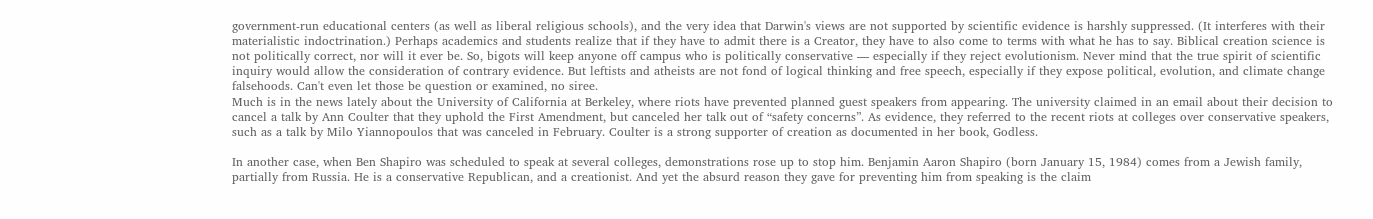government-run educational centers (as well as liberal religious schools), and the very idea that Darwin's views are not supported by scientific evidence is harshly suppressed. (It interferes with their materialistic indoctrination.) Perhaps academics and students realize that if they have to admit there is a Creator, they have to also come to terms with what he has to say. Biblical creation science is not politically correct, nor will it ever be. So, bigots will keep anyone off campus who is politically conservative — especially if they reject evolutionism. Never mind that the true spirit of scientific inquiry would allow the consideration of contrary evidence. But leftists and atheists are not fond of logical thinking and free speech, especially if they expose political, evolution, and climate change falsehoods. Can't even let those be question or examined, no siree.
Much is in the news lately about the University of California at Berkeley, where riots have prevented planned guest speakers from appearing. The university claimed in an email about their decision to cancel a talk by Ann Coulter that they uphold the First Amendment, but canceled her talk out of “safety concerns”. As evidence, they referred to the recent riots at colleges over conservative speakers, such as a talk by Milo Yiannopoulos that was canceled in February. Coulter is a strong supporter of creation as documented in her book, Godless.

In another case, when Ben Shapiro was scheduled to speak at several colleges, demonstrations rose up to stop him. Benjamin Aaron Shapiro (born January 15, 1984) comes from a Jewish family, partially from Russia. He is a conservative Republican, and a creationist. And yet the absurd reason they gave for preventing him from speaking is the claim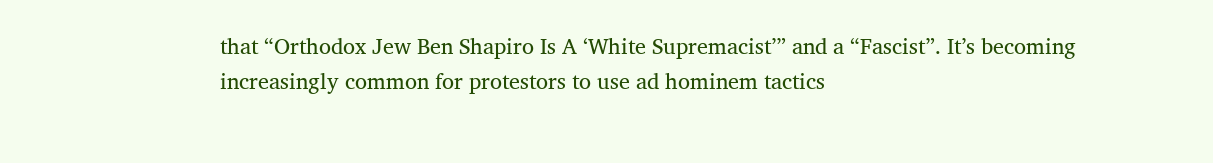that “Orthodox Jew Ben Shapiro Is A ‘White Supremacist’” and a “Fascist”. It’s becoming increasingly common for protestors to use ad hominem tactics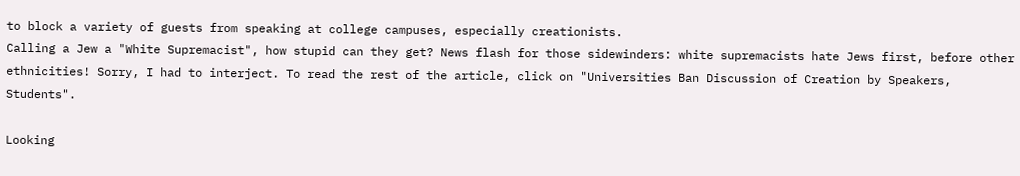to block a variety of guests from speaking at college campuses, especially creationists.
Calling a Jew a "White Supremacist", how stupid can they get? News flash for those sidewinders: white supremacists hate Jews first, before other ethnicities! Sorry, I had to interject. To read the rest of the article, click on "Universities Ban Discussion of Creation by Speakers, Students".

Looking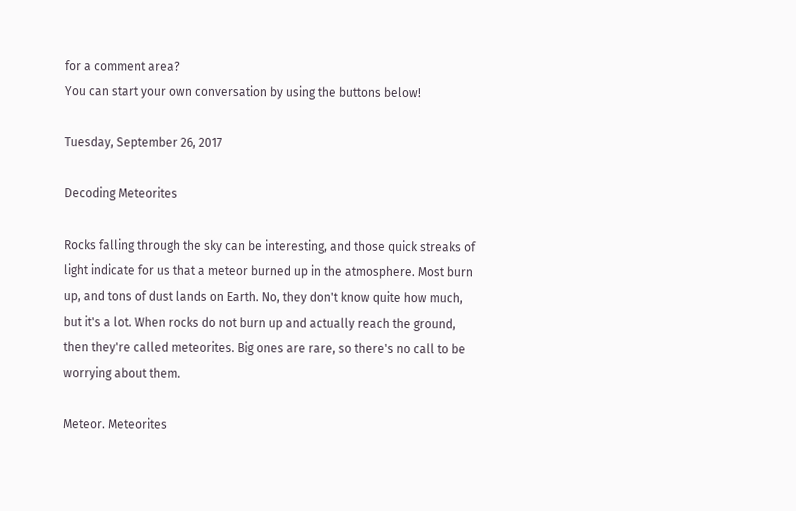for a comment area?
You can start your own conversation by using the buttons below!

Tuesday, September 26, 2017

Decoding Meteorites

Rocks falling through the sky can be interesting, and those quick streaks of light indicate for us that a meteor burned up in the atmosphere. Most burn up, and tons of dust lands on Earth. No, they don't know quite how much, but it's a lot. When rocks do not burn up and actually reach the ground, then they're called meteorites. Big ones are rare, so there's no call to be worrying about them.

Meteor. Meteorites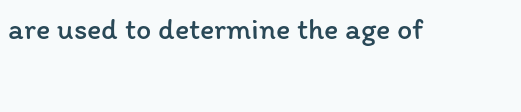are used to determine the age of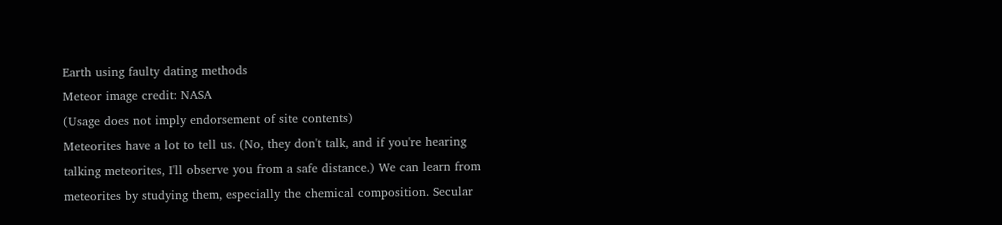Earth using faulty dating methods
Meteor image credit: NASA
(Usage does not imply endorsement of site contents)
Meteorites have a lot to tell us. (No, they don't talk, and if you're hearing talking meteorites, I'll observe you from a safe distance.) We can learn from meteorites by studying them, especially the chemical composition. Secular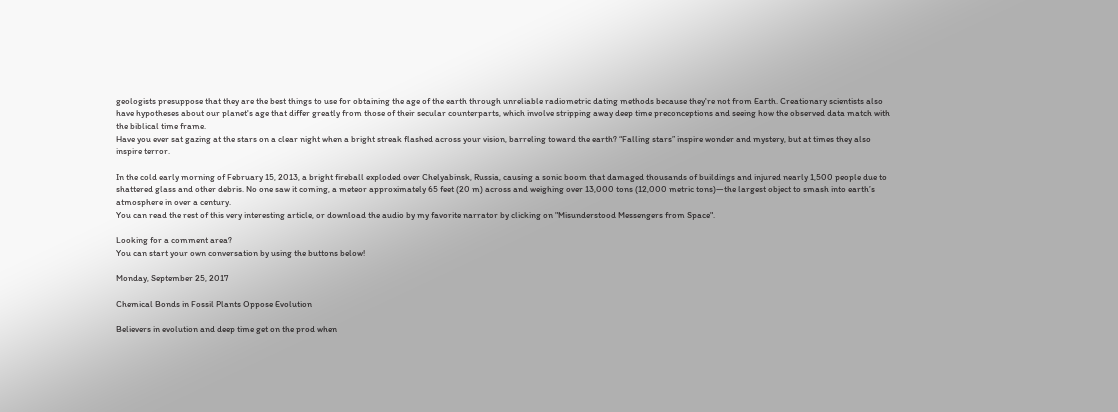geologists presuppose that they are the best things to use for obtaining the age of the earth through unreliable radiometric dating methods because they're not from Earth. Creationary scientists also have hypotheses about our planet's age that differ greatly from those of their secular counterparts, which involve stripping away deep time preconceptions and seeing how the observed data match with the biblical time frame.
Have you ever sat gazing at the stars on a clear night when a bright streak flashed across your vision, barreling toward the earth? “Falling stars” inspire wonder and mystery, but at times they also inspire terror.

In the cold early morning of February 15, 2013, a bright fireball exploded over Chelyabinsk, Russia, causing a sonic boom that damaged thousands of buildings and injured nearly 1,500 people due to shattered glass and other debris. No one saw it coming, a meteor approximately 65 feet (20 m) across and weighing over 13,000 tons (12,000 metric tons)—the largest object to smash into earth’s atmosphere in over a century.
You can read the rest of this very interesting article, or download the audio by my favorite narrator by clicking on "Misunderstood Messengers from Space".

Looking for a comment area?
You can start your own conversation by using the buttons below!

Monday, September 25, 2017

Chemical Bonds in Fossil Plants Oppose Evolution

Believers in evolution and deep time get on the prod when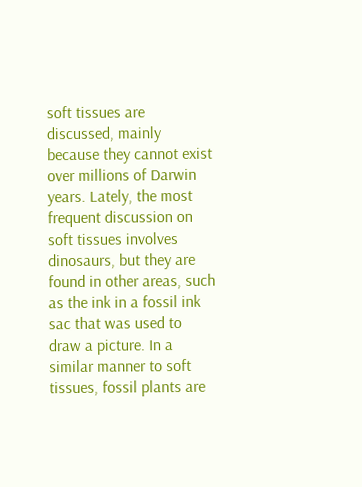soft tissues are discussed, mainly because they cannot exist over millions of Darwin years. Lately, the most frequent discussion on soft tissues involves dinosaurs, but they are found in other areas, such as the ink in a fossil ink sac that was used to draw a picture. In a similar manner to soft tissues, fossil plants are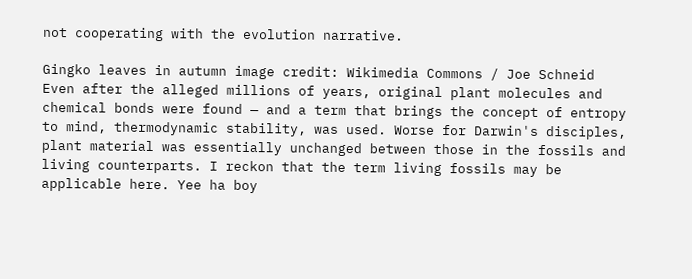not cooperating with the evolution narrative.

Gingko leaves in autumn image credit: Wikimedia Commons / Joe Schneid
Even after the alleged millions of years, original plant molecules and chemical bonds were found — and a term that brings the concept of entropy to mind, thermodynamic stability, was used. Worse for Darwin's disciples, plant material was essentially unchanged between those in the fossils and living counterparts. I reckon that the term living fossils may be applicable here. Yee ha boy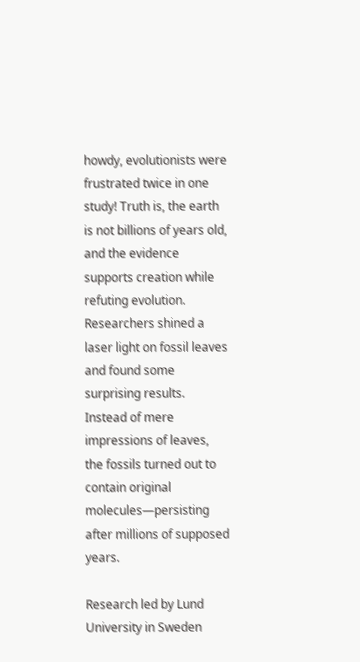howdy, evolutionists were frustrated twice in one study! Truth is, the earth is not billions of years old, and the evidence supports creation while refuting evolution.
Researchers shined a laser light on fossil leaves and found some surprising results. Instead of mere impressions of leaves, the fossils turned out to contain original molecules—persisting after millions of supposed years.

Research led by Lund University in Sweden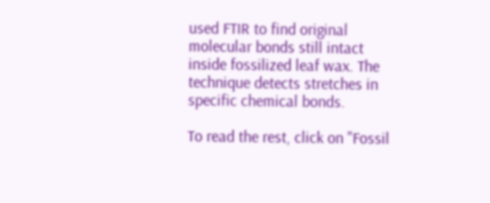used FTIR to find original molecular bonds still intact inside fossilized leaf wax. The technique detects stretches in specific chemical bonds.

To read the rest, click on "Fossil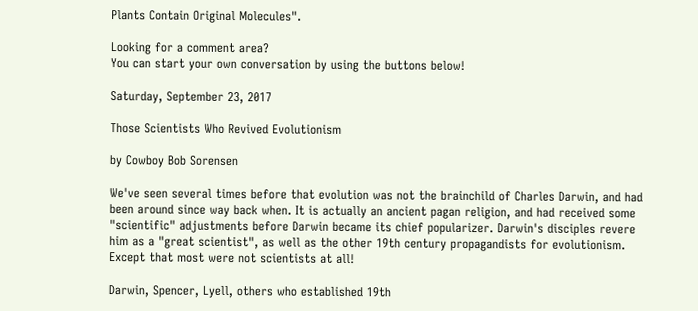Plants Contain Original Molecules".

Looking for a comment area?
You can start your own conversation by using the buttons below!

Saturday, September 23, 2017

Those Scientists Who Revived Evolutionism

by Cowboy Bob Sorensen

We've seen several times before that evolution was not the brainchild of Charles Darwin, and had been around since way back when. It is actually an ancient pagan religion, and had received some "scientific" adjustments before Darwin became its chief popularizer. Darwin's disciples revere him as a "great scientist", as well as the other 19th century propagandists for evolutionism. Except that most were not scientists at all!

Darwin, Spencer, Lyell, others who established 19th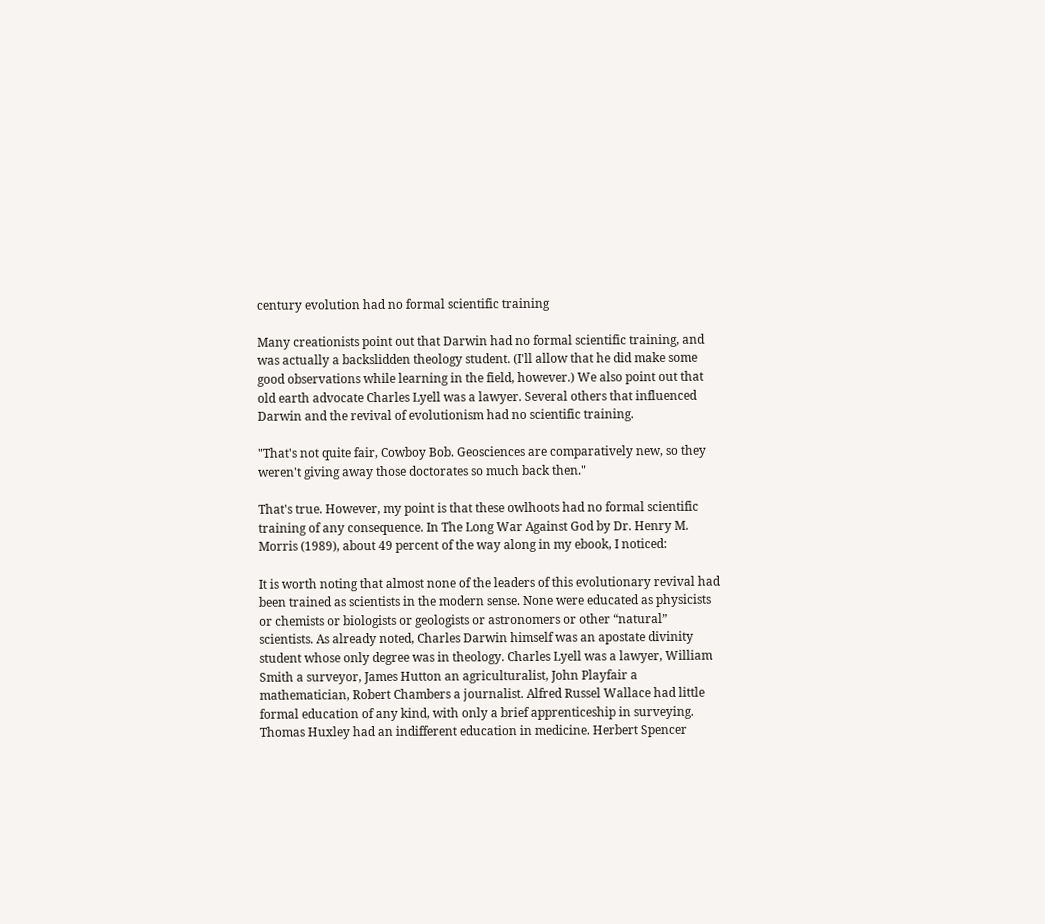century evolution had no formal scientific training

Many creationists point out that Darwin had no formal scientific training, and was actually a backslidden theology student. (I'll allow that he did make some good observations while learning in the field, however.) We also point out that old earth advocate Charles Lyell was a lawyer. Several others that influenced Darwin and the revival of evolutionism had no scientific training.

"That's not quite fair, Cowboy Bob. Geosciences are comparatively new, so they weren't giving away those doctorates so much back then."

That's true. However, my point is that these owlhoots had no formal scientific training of any consequence. In The Long War Against God by Dr. Henry M. Morris (1989), about 49 percent of the way along in my ebook, I noticed:

It is worth noting that almost none of the leaders of this evolutionary revival had been trained as scientists in the modern sense. None were educated as physicists or chemists or biologists or geologists or astronomers or other “natural” scientists. As already noted, Charles Darwin himself was an apostate divinity student whose only degree was in theology. Charles Lyell was a lawyer, William Smith a surveyor, James Hutton an agriculturalist, John Playfair a mathematician, Robert Chambers a journalist. Alfred Russel Wallace had little formal education of any kind, with only a brief apprenticeship in surveying. Thomas Huxley had an indifferent education in medicine. Herbert Spencer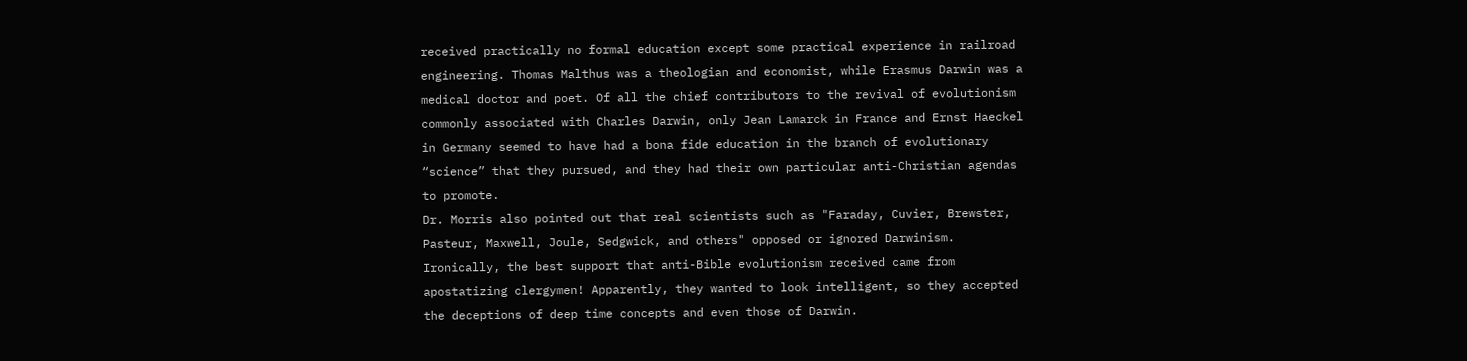received practically no formal education except some practical experience in railroad engineering. Thomas Malthus was a theologian and economist, while Erasmus Darwin was a medical doctor and poet. Of all the chief contributors to the revival of evolutionism commonly associated with Charles Darwin, only Jean Lamarck in France and Ernst Haeckel in Germany seemed to have had a bona fide education in the branch of evolutionary “science” that they pursued, and they had their own particular anti-Christian agendas to promote.
Dr. Morris also pointed out that real scientists such as "Faraday, Cuvier, Brewster, Pasteur, Maxwell, Joule, Sedgwick, and others" opposed or ignored Darwinism. Ironically, the best support that anti-Bible evolutionism received came from apostatizing clergymen! Apparently, they wanted to look intelligent, so they accepted the deceptions of deep time concepts and even those of Darwin.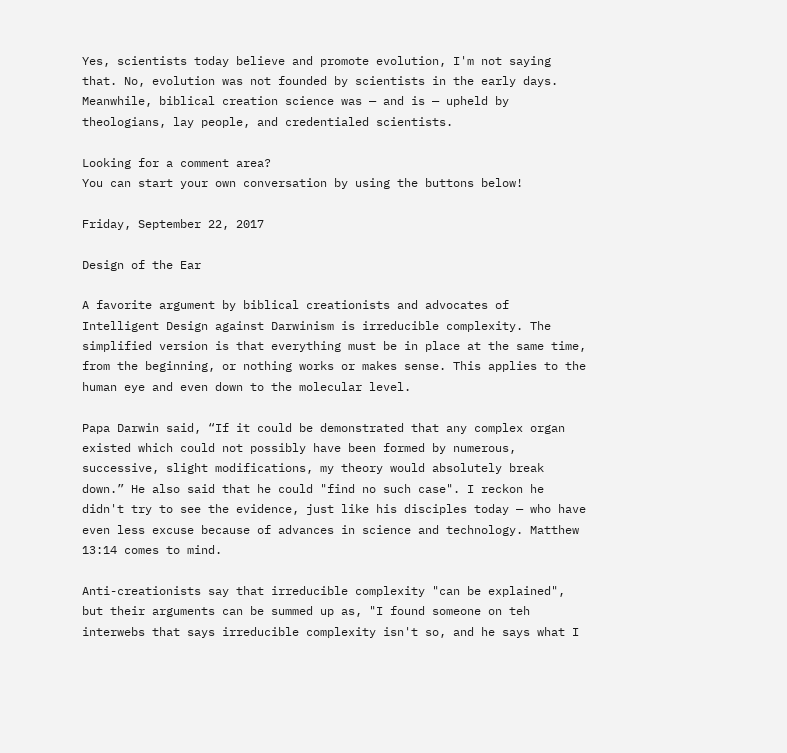Yes, scientists today believe and promote evolution, I'm not saying that. No, evolution was not founded by scientists in the early days. Meanwhile, biblical creation science was — and is — upheld by theologians, lay people, and credentialed scientists.

Looking for a comment area?
You can start your own conversation by using the buttons below!

Friday, September 22, 2017

Design of the Ear

A favorite argument by biblical creationists and advocates of Intelligent Design against Darwinism is irreducible complexity. The simplified version is that everything must be in place at the same time, from the beginning, or nothing works or makes sense. This applies to the human eye and even down to the molecular level.

Papa Darwin said, “If it could be demonstrated that any complex organ existed which could not possibly have been formed by numerous, successive, slight modifications, my theory would absolutely break down.” He also said that he could "find no such case". I reckon he didn't try to see the evidence, just like his disciples today — who have even less excuse because of advances in science and technology. Matthew 13:14 comes to mind.

Anti-creationists say that irreducible complexity "can be explained", but their arguments can be summed up as, "I found someone on teh interwebs that says irreducible complexity isn't so, and he says what I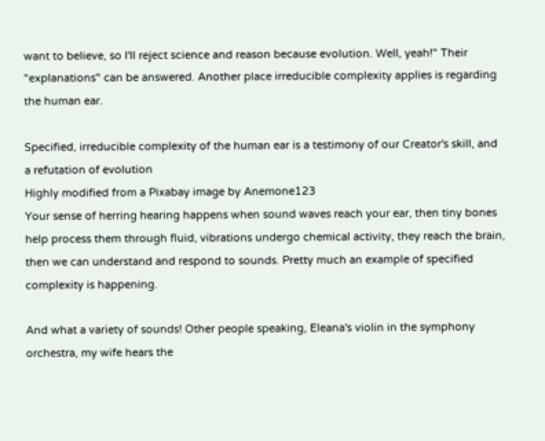want to believe, so I'll reject science and reason because evolution. Well, yeah!" Their "explanations" can be answered. Another place irreducible complexity applies is regarding the human ear.

Specified, irreducible complexity of the human ear is a testimony of our Creator's skill, and a refutation of evolution
Highly modified from a Pixabay image by Anemone123
Your sense of herring hearing happens when sound waves reach your ear, then tiny bones help process them through fluid, vibrations undergo chemical activity, they reach the brain, then we can understand and respond to sounds. Pretty much an example of specified complexity is happening.

And what a variety of sounds! Other people speaking, Eleana's violin in the symphony orchestra, my wife hears the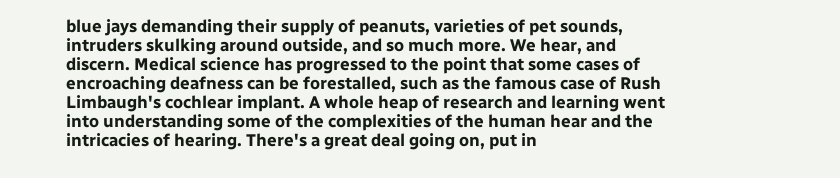blue jays demanding their supply of peanuts, varieties of pet sounds, intruders skulking around outside, and so much more. We hear, and discern. Medical science has progressed to the point that some cases of encroaching deafness can be forestalled, such as the famous case of Rush Limbaugh's cochlear implant. A whole heap of research and learning went into understanding some of the complexities of the human hear and the intricacies of hearing. There's a great deal going on, put in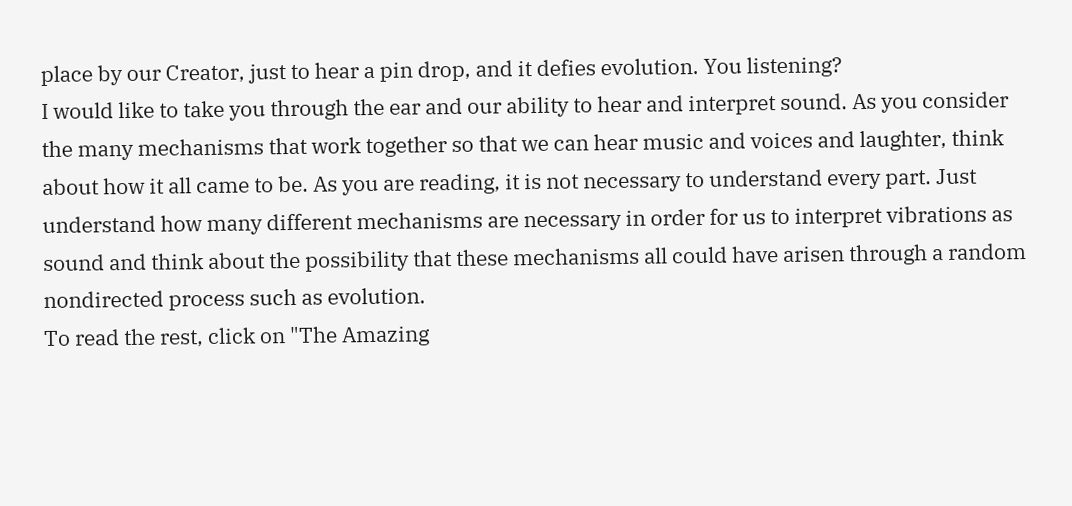place by our Creator, just to hear a pin drop, and it defies evolution. You listening?
I would like to take you through the ear and our ability to hear and interpret sound. As you consider the many mechanisms that work together so that we can hear music and voices and laughter, think about how it all came to be. As you are reading, it is not necessary to understand every part. Just understand how many different mechanisms are necessary in order for us to interpret vibrations as sound and think about the possibility that these mechanisms all could have arisen through a random nondirected process such as evolution.
To read the rest, click on "The Amazing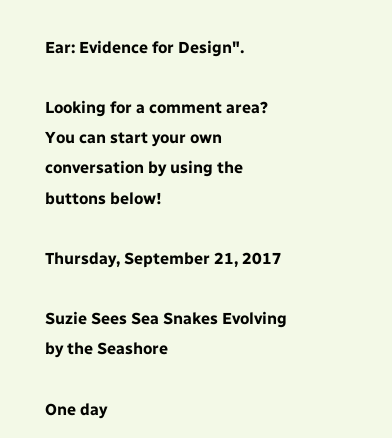Ear: Evidence for Design".

Looking for a comment area?
You can start your own conversation by using the buttons below!

Thursday, September 21, 2017

Suzie Sees Sea Snakes Evolving by the Seashore

One day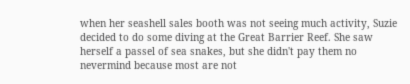when her seashell sales booth was not seeing much activity, Suzie decided to do some diving at the Great Barrier Reef. She saw herself a passel of sea snakes, but she didn't pay them no nevermind because most are not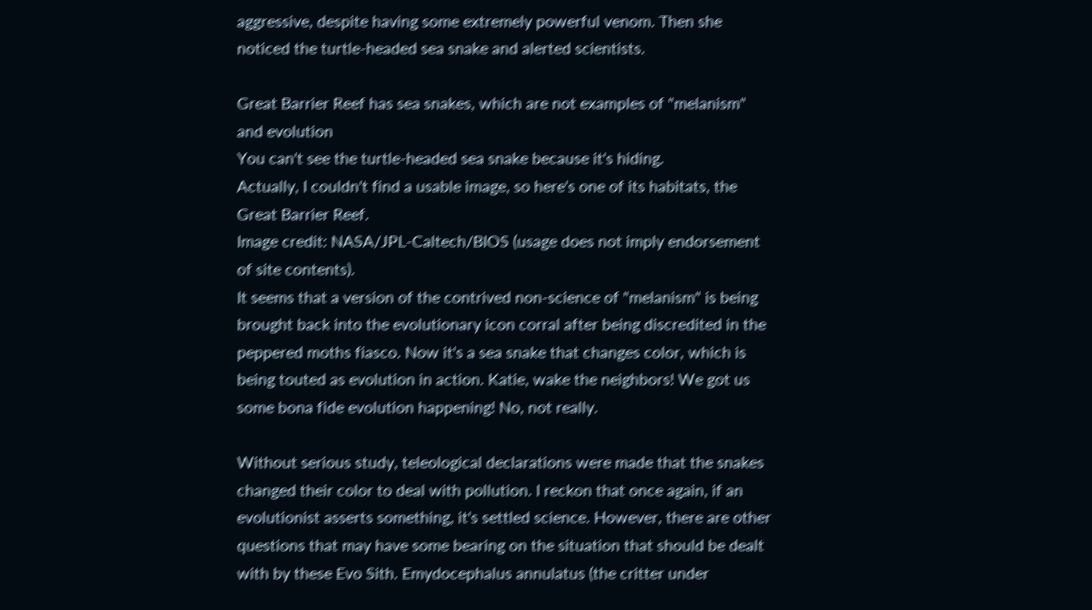aggressive, despite having some extremely powerful venom. Then she noticed the turtle-headed sea snake and alerted scientists.

Great Barrier Reef has sea snakes, which are not examples of "melanism" and evolution
You can't see the turtle-headed sea snake because it's hiding.
Actually, I couldn't find a usable image, so here's one of its habitats, the Great Barrier Reef.
Image credit: NASA/JPL-Caltech/BIOS (usage does not imply endorsement of site contents).
It seems that a version of the contrived non-science of "melanism" is being brought back into the evolutionary icon corral after being discredited in the peppered moths fiasco. Now it's a sea snake that changes color, which is being touted as evolution in action. Katie, wake the neighbors! We got us some bona fide evolution happening! No, not really.

Without serious study, teleological declarations were made that the snakes changed their color to deal with pollution. I reckon that once again, if an evolutionist asserts something, it's settled science. However, there are other questions that may have some bearing on the situation that should be dealt with by these Evo Sith. Emydocephalus annulatus (the critter under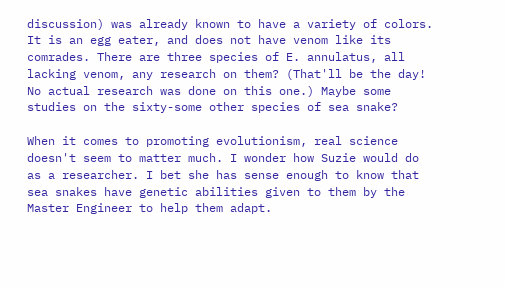discussion) was already known to have a variety of colors. It is an egg eater, and does not have venom like its comrades. There are three species of E. annulatus, all lacking venom, any research on them? (That'll be the day! No actual research was done on this one.) Maybe some studies on the sixty-some other species of sea snake?

When it comes to promoting evolutionism, real science doesn't seem to matter much. I wonder how Suzie would do as a researcher. I bet she has sense enough to know that sea snakes have genetic abilities given to them by the Master Engineer to help them adapt.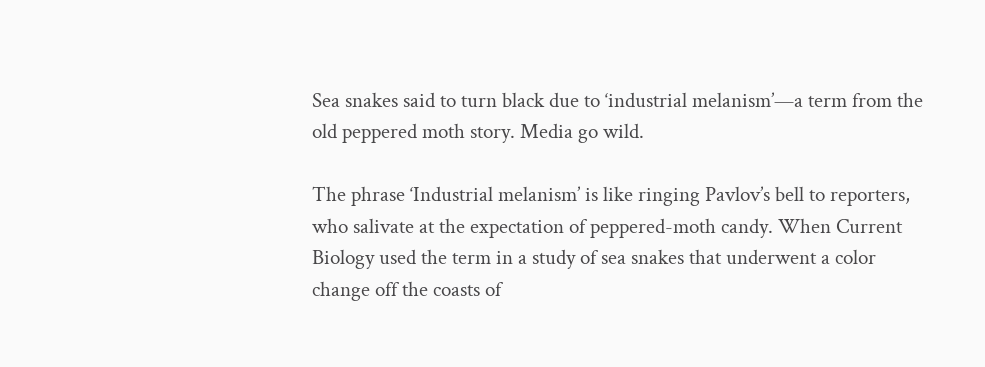Sea snakes said to turn black due to ‘industrial melanism’—a term from the old peppered moth story. Media go wild.

The phrase ‘Industrial melanism’ is like ringing Pavlov’s bell to reporters, who salivate at the expectation of peppered-moth candy. When Current Biology used the term in a study of sea snakes that underwent a color change off the coasts of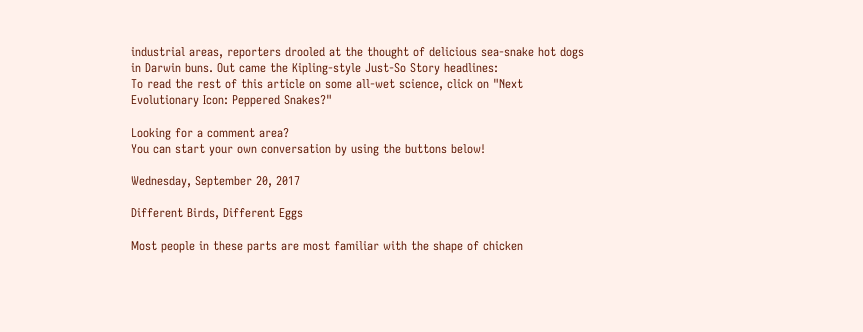industrial areas, reporters drooled at the thought of delicious sea-snake hot dogs in Darwin buns. Out came the Kipling-style Just-So Story headlines:
To read the rest of this article on some all-wet science, click on "Next Evolutionary Icon: Peppered Snakes?"

Looking for a comment area?
You can start your own conversation by using the buttons below!

Wednesday, September 20, 2017

Different Birds, Different Eggs

Most people in these parts are most familiar with the shape of chicken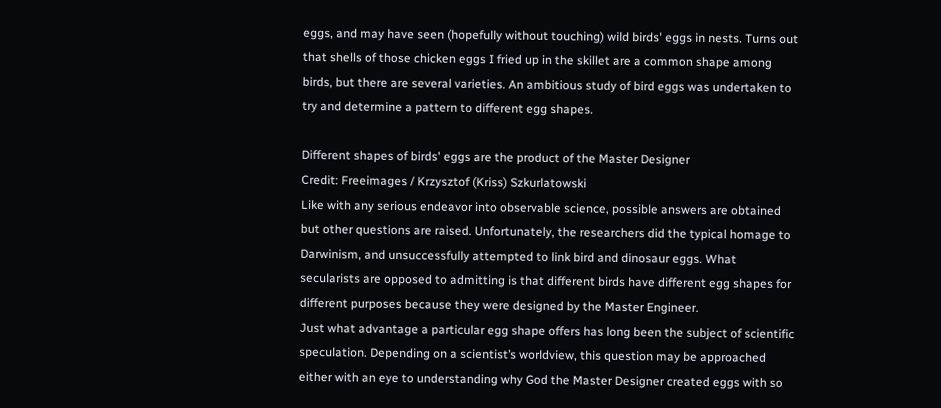eggs, and may have seen (hopefully without touching) wild birds' eggs in nests. Turns out that shells of those chicken eggs I fried up in the skillet are a common shape among birds, but there are several varieties. An ambitious study of bird eggs was undertaken to try and determine a pattern to different egg shapes.

Different shapes of birds' eggs are the product of the Master Designer
Credit: Freeimages / Krzysztof (Kriss) Szkurlatowski
Like with any serious endeavor into observable science, possible answers are obtained but other questions are raised. Unfortunately, the researchers did the typical homage to Darwinism, and unsuccessfully attempted to link bird and dinosaur eggs. What secularists are opposed to admitting is that different birds have different egg shapes for different purposes because they were designed by the Master Engineer.
Just what advantage a particular egg shape offers has long been the subject of scientific speculation. Depending on a scientist’s worldview, this question may be approached either with an eye to understanding why God the Master Designer created eggs with so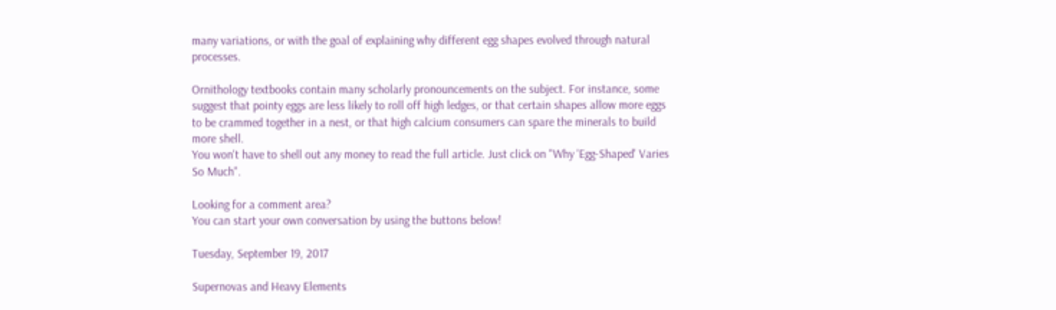many variations, or with the goal of explaining why different egg shapes evolved through natural processes.

Ornithology textbooks contain many scholarly pronouncements on the subject. For instance, some suggest that pointy eggs are less likely to roll off high ledges, or that certain shapes allow more eggs to be crammed together in a nest, or that high calcium consumers can spare the minerals to build more shell.
You won't have to shell out any money to read the full article. Just click on "Why 'Egg-Shaped' Varies So Much".

Looking for a comment area?
You can start your own conversation by using the buttons below!

Tuesday, September 19, 2017

Supernovas and Heavy Elements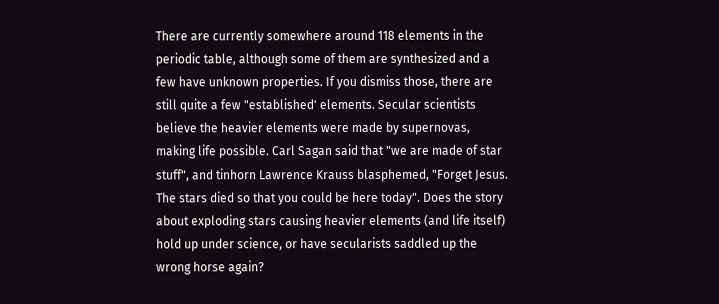There are currently somewhere around 118 elements in the periodic table, although some of them are synthesized and a few have unknown properties. If you dismiss those, there are still quite a few "established' elements. Secular scientists believe the heavier elements were made by supernovas, making life possible. Carl Sagan said that "we are made of star stuff", and tinhorn Lawrence Krauss blasphemed, "Forget Jesus. The stars died so that you could be here today". Does the story about exploding stars causing heavier elements (and life itself) hold up under science, or have secularists saddled up the wrong horse again?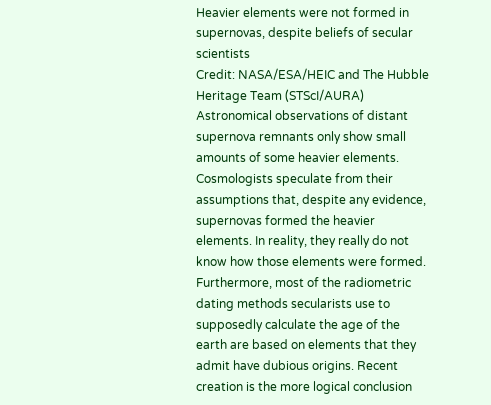Heavier elements were not formed in supernovas, despite beliefs of secular scientists
Credit: NASA/ESA/HEIC and The Hubble Heritage Team (STScI/AURA)
Astronomical observations of distant supernova remnants only show small amounts of some heavier elements. Cosmologists speculate from their assumptions that, despite any evidence, supernovas formed the heavier elements. In reality, they really do not know how those elements were formed. Furthermore, most of the radiometric dating methods secularists use to supposedly calculate the age of the earth are based on elements that they admit have dubious origins. Recent creation is the more logical conclusion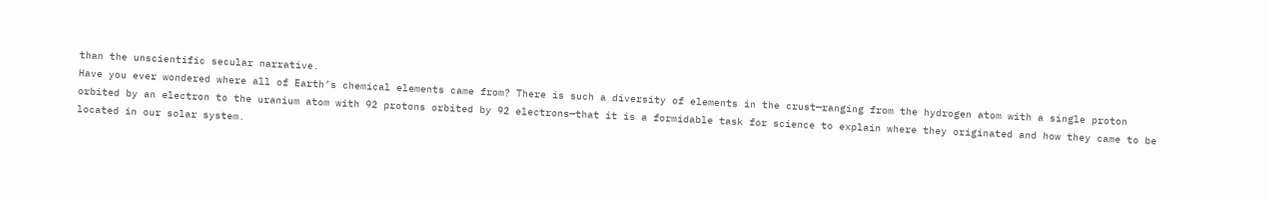than the unscientific secular narrative.
Have you ever wondered where all of Earth’s chemical elements came from? There is such a diversity of elements in the crust—ranging from the hydrogen atom with a single proton orbited by an electron to the uranium atom with 92 protons orbited by 92 electrons—that it is a formidable task for science to explain where they originated and how they came to be located in our solar system.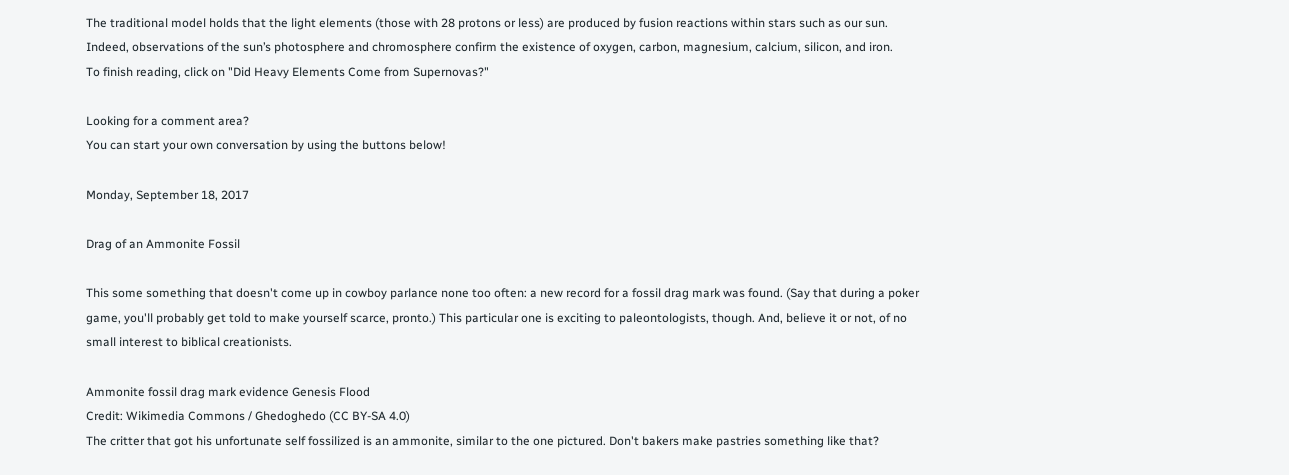The traditional model holds that the light elements (those with 28 protons or less) are produced by fusion reactions within stars such as our sun. Indeed, observations of the sun’s photosphere and chromosphere confirm the existence of oxygen, carbon, magnesium, calcium, silicon, and iron.
To finish reading, click on "Did Heavy Elements Come from Supernovas?"

Looking for a comment area?
You can start your own conversation by using the buttons below!

Monday, September 18, 2017

Drag of an Ammonite Fossil

This some something that doesn't come up in cowboy parlance none too often: a new record for a fossil drag mark was found. (Say that during a poker game, you'll probably get told to make yourself scarce, pronto.) This particular one is exciting to paleontologists, though. And, believe it or not, of no small interest to biblical creationists.

Ammonite fossil drag mark evidence Genesis Flood
Credit: Wikimedia Commons / Ghedoghedo (CC BY-SA 4.0)
The critter that got his unfortunate self fossilized is an ammonite, similar to the one pictured. Don't bakers make pastries something like that?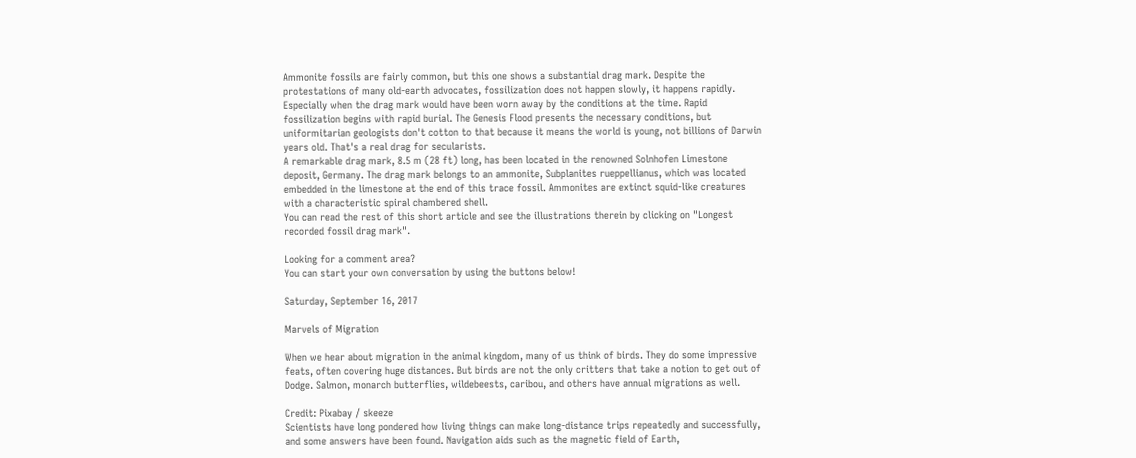Ammonite fossils are fairly common, but this one shows a substantial drag mark. Despite the protestations of many old-earth advocates, fossilization does not happen slowly, it happens rapidly. Especially when the drag mark would have been worn away by the conditions at the time. Rapid fossilization begins with rapid burial. The Genesis Flood presents the necessary conditions, but uniformitarian geologists don't cotton to that because it means the world is young, not billions of Darwin years old. That's a real drag for secularists.
A remarkable drag mark, 8.5 m (28 ft) long, has been located in the renowned Solnhofen Limestone deposit, Germany. The drag mark belongs to an ammonite, Subplanites rueppellianus, which was located embedded in the limestone at the end of this trace fossil. Ammonites are extinct squid-like creatures with a characteristic spiral chambered shell.
You can read the rest of this short article and see the illustrations therein by clicking on "Longest recorded fossil drag mark".

Looking for a comment area?
You can start your own conversation by using the buttons below!

Saturday, September 16, 2017

Marvels of Migration

When we hear about migration in the animal kingdom, many of us think of birds. They do some impressive feats, often covering huge distances. But birds are not the only critters that take a notion to get out of Dodge. Salmon, monarch butterflies, wildebeests, caribou, and others have annual migrations as well.

Credit: Pixabay / skeeze
Scientists have long pondered how living things can make long-distance trips repeatedly and successfully, and some answers have been found. Navigation aids such as the magnetic field of Earth,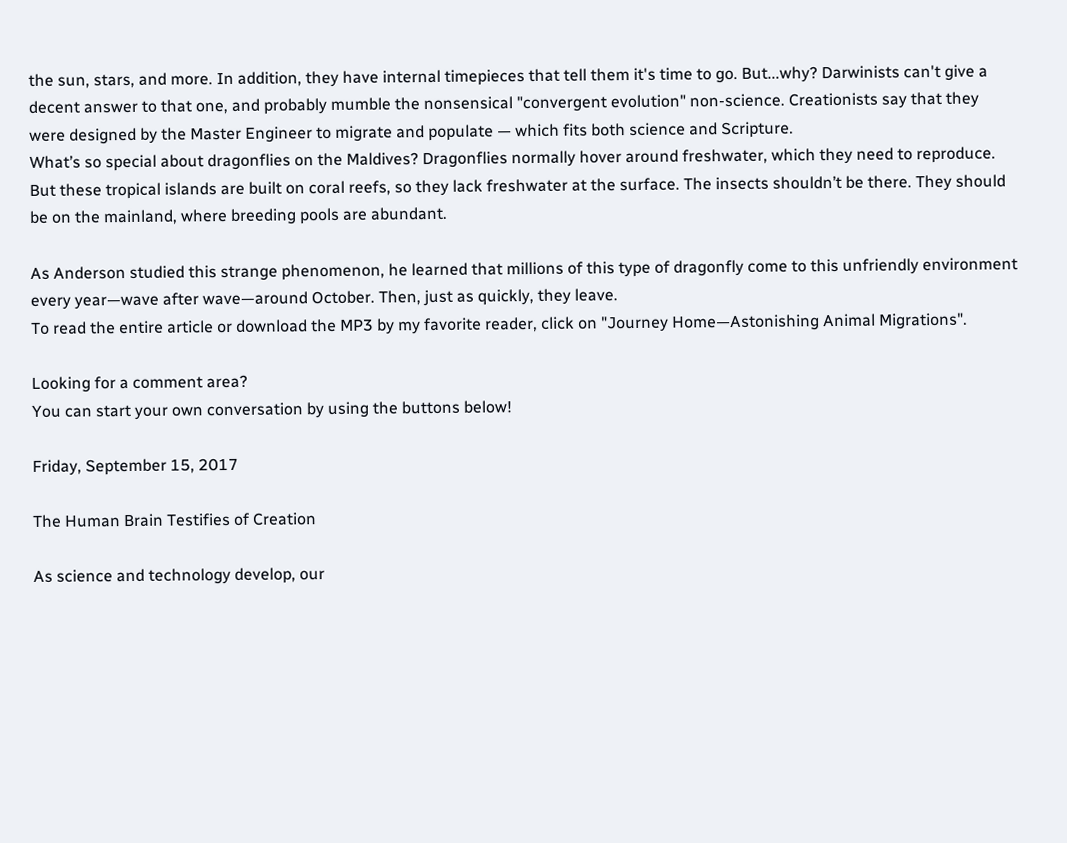the sun, stars, and more. In addition, they have internal timepieces that tell them it's time to go. But...why? Darwinists can't give a decent answer to that one, and probably mumble the nonsensical "convergent evolution" non-science. Creationists say that they were designed by the Master Engineer to migrate and populate — which fits both science and Scripture.
What’s so special about dragonflies on the Maldives? Dragonflies normally hover around freshwater, which they need to reproduce. But these tropical islands are built on coral reefs, so they lack freshwater at the surface. The insects shouldn’t be there. They should be on the mainland, where breeding pools are abundant.

As Anderson studied this strange phenomenon, he learned that millions of this type of dragonfly come to this unfriendly environment every year—wave after wave—around October. Then, just as quickly, they leave.
To read the entire article or download the MP3 by my favorite reader, click on "Journey Home—Astonishing Animal Migrations".

Looking for a comment area?
You can start your own conversation by using the buttons below!

Friday, September 15, 2017

The Human Brain Testifies of Creation

As science and technology develop, our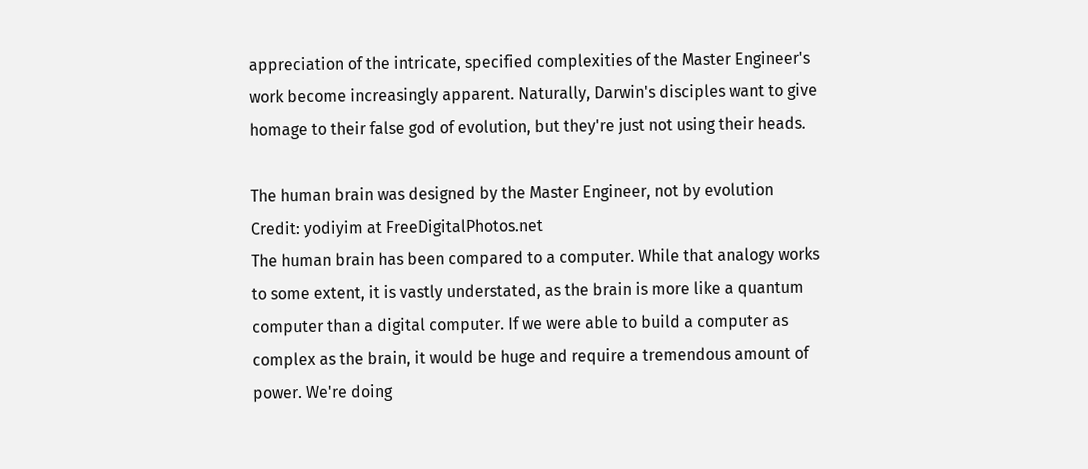appreciation of the intricate, specified complexities of the Master Engineer's work become increasingly apparent. Naturally, Darwin's disciples want to give homage to their false god of evolution, but they're just not using their heads.

The human brain was designed by the Master Engineer, not by evolution
Credit: yodiyim at FreeDigitalPhotos.net
The human brain has been compared to a computer. While that analogy works to some extent, it is vastly understated, as the brain is more like a quantum computer than a digital computer. If we were able to build a computer as complex as the brain, it would be huge and require a tremendous amount of power. We're doing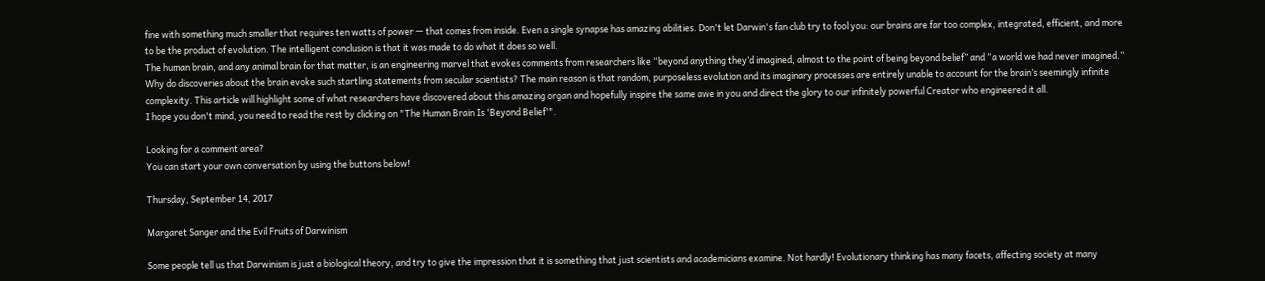fine with something much smaller that requires ten watts of power — that comes from inside. Even a single synapse has amazing abilities. Don't let Darwin's fan club try to fool you: our brains are far too complex, integrated, efficient, and more to be the product of evolution. The intelligent conclusion is that it was made to do what it does so well.
The human brain, and any animal brain for that matter, is an engineering marvel that evokes comments from researchers like “beyond anything they’d imagined, almost to the point of being beyond belief” and “a world we had never imagined.” Why do discoveries about the brain evoke such startling statements from secular scientists? The main reason is that random, purposeless evolution and its imaginary processes are entirely unable to account for the brain’s seemingly infinite complexity. This article will highlight some of what researchers have discovered about this amazing organ and hopefully inspire the same awe in you and direct the glory to our infinitely powerful Creator who engineered it all.
I hope you don't mind, you need to read the rest by clicking on "The Human Brain Is 'Beyond Belief'".

Looking for a comment area?
You can start your own conversation by using the buttons below!

Thursday, September 14, 2017

Margaret Sanger and the Evil Fruits of Darwinism

Some people tell us that Darwinism is just a biological theory, and try to give the impression that it is something that just scientists and academicians examine. Not hardly! Evolutionary thinking has many facets, affecting society at many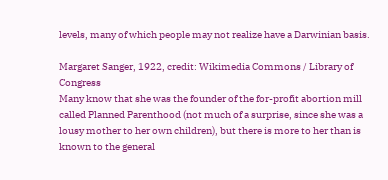levels, many of which people may not realize have a Darwinian basis.

Margaret Sanger, 1922, credit: Wikimedia Commons / Library of Congress
Many know that she was the founder of the for-profit abortion mill called Planned Parenthood (not much of a surprise, since she was a lousy mother to her own children), but there is more to her than is known to the general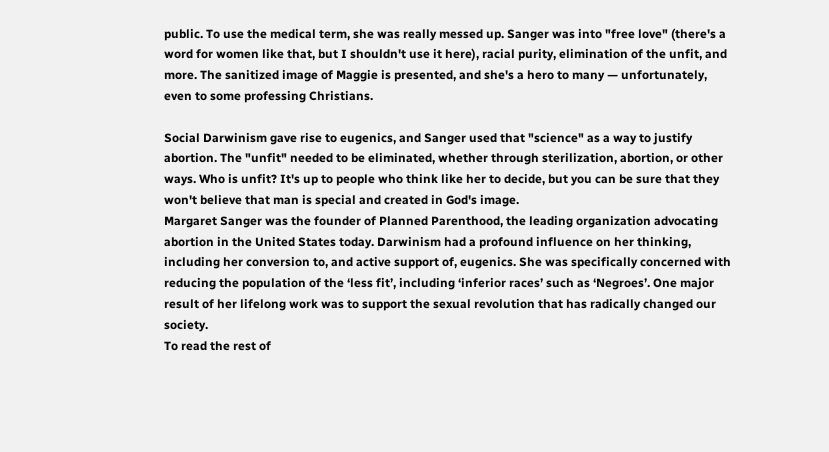public. To use the medical term, she was really messed up. Sanger was into "free love" (there's a word for women like that, but I shouldn't use it here), racial purity, elimination of the unfit, and more. The sanitized image of Maggie is presented, and she's a hero to many — unfortunately, even to some professing Christians.

Social Darwinism gave rise to eugenics, and Sanger used that "science" as a way to justify abortion. The "unfit" needed to be eliminated, whether through sterilization, abortion, or other ways. Who is unfit? It's up to people who think like her to decide, but you can be sure that they won't believe that man is special and created in God's image.
Margaret Sanger was the founder of Planned Parenthood, the leading organization advocating abortion in the United States today. Darwinism had a profound influence on her thinking, including her conversion to, and active support of, eugenics. She was specifically concerned with reducing the population of the ‘less fit’, including ‘inferior races’ such as ‘Negroes’. One major result of her lifelong work was to support the sexual revolution that has radically changed our society.
To read the rest of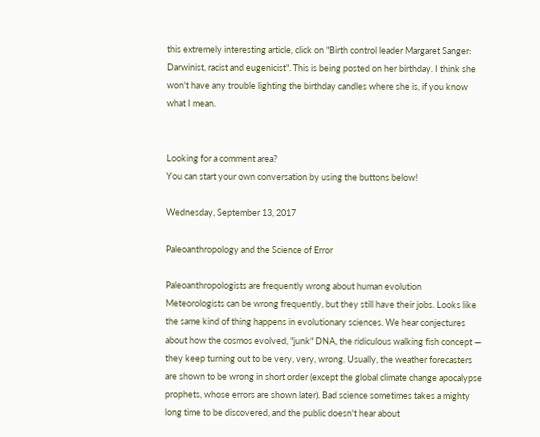this extremely interesting article, click on "Birth control leader Margaret Sanger: Darwinist, racist and eugenicist". This is being posted on her birthday. I think she won't have any trouble lighting the birthday candles where she is, if you know what I mean.


Looking for a comment area?
You can start your own conversation by using the buttons below!

Wednesday, September 13, 2017

Paleoanthropology and the Science of Error

Paleoanthropologists are frequently wrong about human evolution
Meteorologists can be wrong frequently, but they still have their jobs. Looks like the same kind of thing happens in evolutionary sciences. We hear conjectures about how the cosmos evolved, "junk" DNA, the ridiculous walking fish concept — they keep turning out to be very, very, wrong. Usually, the weather forecasters are shown to be wrong in short order (except the global climate change apocalypse prophets, whose errors are shown later). Bad science sometimes takes a mighty long time to be discovered, and the public doesn't hear about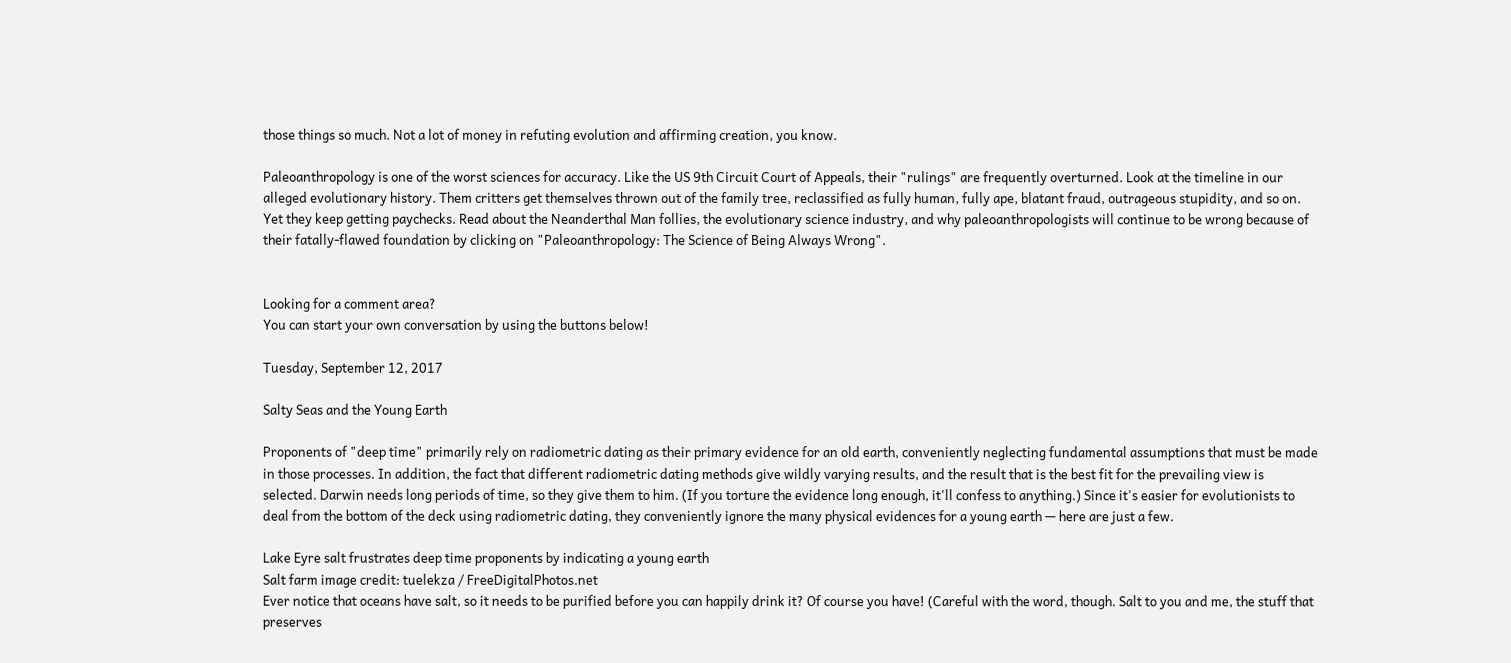those things so much. Not a lot of money in refuting evolution and affirming creation, you know.

Paleoanthropology is one of the worst sciences for accuracy. Like the US 9th Circuit Court of Appeals, their "rulings" are frequently overturned. Look at the timeline in our alleged evolutionary history. Them critters get themselves thrown out of the family tree, reclassified as fully human, fully ape, blatant fraud, outrageous stupidity, and so on. Yet they keep getting paychecks. Read about the Neanderthal Man follies, the evolutionary science industry, and why paleoanthropologists will continue to be wrong because of their fatally-flawed foundation by clicking on "Paleoanthropology: The Science of Being Always Wrong".


Looking for a comment area?
You can start your own conversation by using the buttons below!

Tuesday, September 12, 2017

Salty Seas and the Young Earth

Proponents of "deep time" primarily rely on radiometric dating as their primary evidence for an old earth, conveniently neglecting fundamental assumptions that must be made in those processes. In addition, the fact that different radiometric dating methods give wildly varying results, and the result that is the best fit for the prevailing view is selected. Darwin needs long periods of time, so they give them to him. (If you torture the evidence long enough, it'll confess to anything.) Since it's easier for evolutionists to deal from the bottom of the deck using radiometric dating, they conveniently ignore the many physical evidences for a young earth — here are just a few.

Lake Eyre salt frustrates deep time proponents by indicating a young earth
Salt farm image credit: tuelekza / FreeDigitalPhotos.net
Ever notice that oceans have salt, so it needs to be purified before you can happily drink it? Of course you have! (Careful with the word, though. Salt to you and me, the stuff that preserves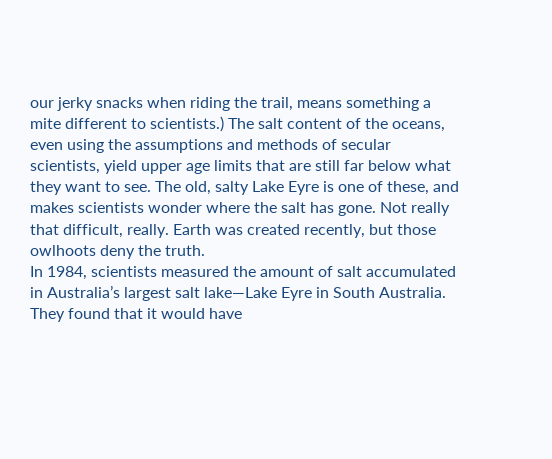our jerky snacks when riding the trail, means something a mite different to scientists.) The salt content of the oceans, even using the assumptions and methods of secular scientists, yield upper age limits that are still far below what they want to see. The old, salty Lake Eyre is one of these, and makes scientists wonder where the salt has gone. Not really that difficult, really. Earth was created recently, but those owlhoots deny the truth.
In 1984, scientists measured the amount of salt accumulated in Australia’s largest salt lake—Lake Eyre in South Australia. They found that it would have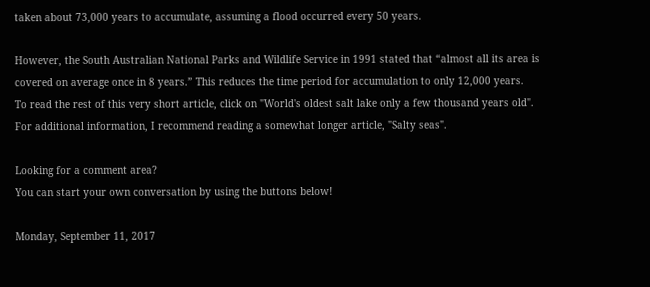taken about 73,000 years to accumulate, assuming a flood occurred every 50 years.

However, the South Australian National Parks and Wildlife Service in 1991 stated that “almost all its area is covered on average once in 8 years.” This reduces the time period for accumulation to only 12,000 years.
To read the rest of this very short article, click on "World's oldest salt lake only a few thousand years old". For additional information, I recommend reading a somewhat longer article, "Salty seas".

Looking for a comment area?
You can start your own conversation by using the buttons below!

Monday, September 11, 2017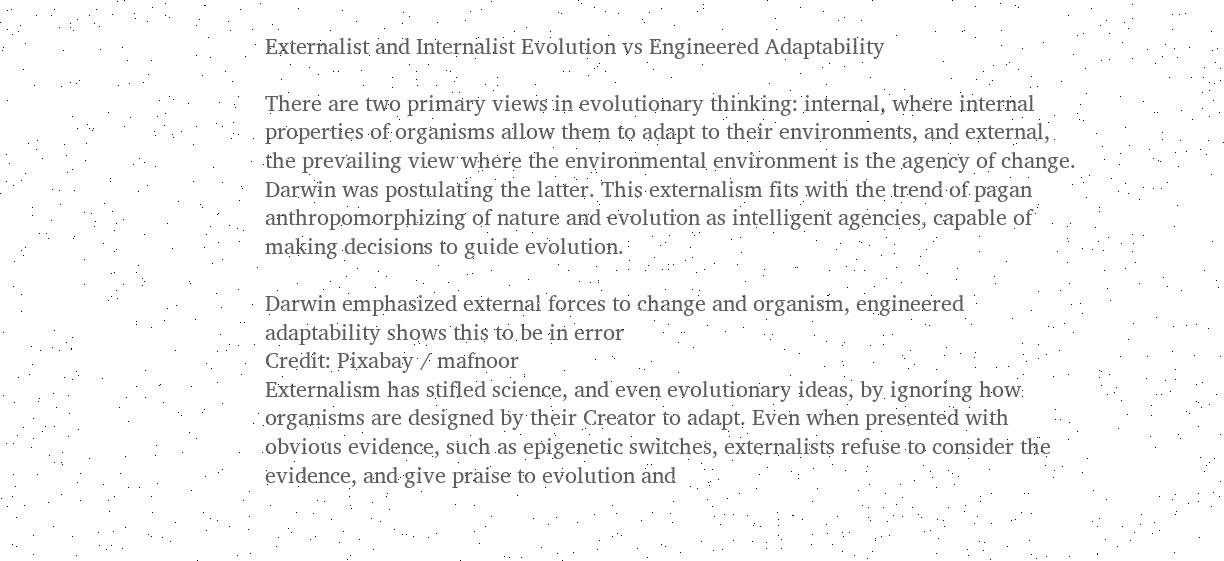Externalist and Internalist Evolution vs Engineered Adaptability

There are two primary views in evolutionary thinking: internal, where internal properties of organisms allow them to adapt to their environments, and external, the prevailing view where the environmental environment is the agency of change. Darwin was postulating the latter. This externalism fits with the trend of pagan anthropomorphizing of nature and evolution as intelligent agencies, capable of making decisions to guide evolution.

Darwin emphasized external forces to change and organism, engineered adaptability shows this to be in error
Credit: Pixabay / mafnoor
Externalism has stifled science, and even evolutionary ideas, by ignoring how organisms are designed by their Creator to adapt. Even when presented with obvious evidence, such as epigenetic switches, externalists refuse to consider the evidence, and give praise to evolution and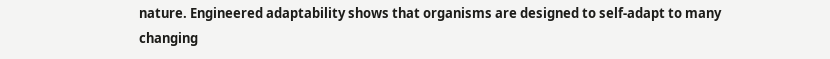nature. Engineered adaptability shows that organisms are designed to self-adapt to many changing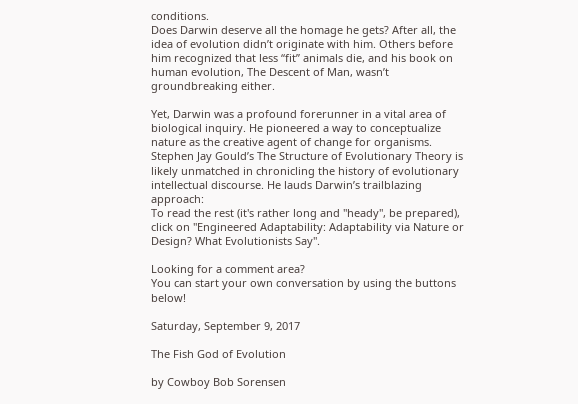conditions.
Does Darwin deserve all the homage he gets? After all, the idea of evolution didn’t originate with him. Others before him recognized that less “fit” animals die, and his book on human evolution, The Descent of Man, wasn’t groundbreaking either.

Yet, Darwin was a profound forerunner in a vital area of biological inquiry. He pioneered a way to conceptualize nature as the creative agent of change for organisms. Stephen Jay Gould’s The Structure of Evolutionary Theory is likely unmatched in chronicling the history of evolutionary intellectual discourse. He lauds Darwin’s trailblazing approach:
To read the rest (it's rather long and "heady", be prepared), click on "Engineered Adaptability: Adaptability via Nature or Design? What Evolutionists Say".

Looking for a comment area?
You can start your own conversation by using the buttons below!

Saturday, September 9, 2017

The Fish God of Evolution

by Cowboy Bob Sorensen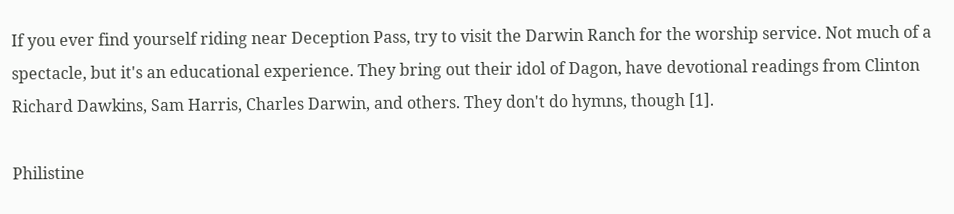If you ever find yourself riding near Deception Pass, try to visit the Darwin Ranch for the worship service. Not much of a spectacle, but it's an educational experience. They bring out their idol of Dagon, have devotional readings from Clinton Richard Dawkins, Sam Harris, Charles Darwin, and others. They don't do hymns, though [1].

Philistine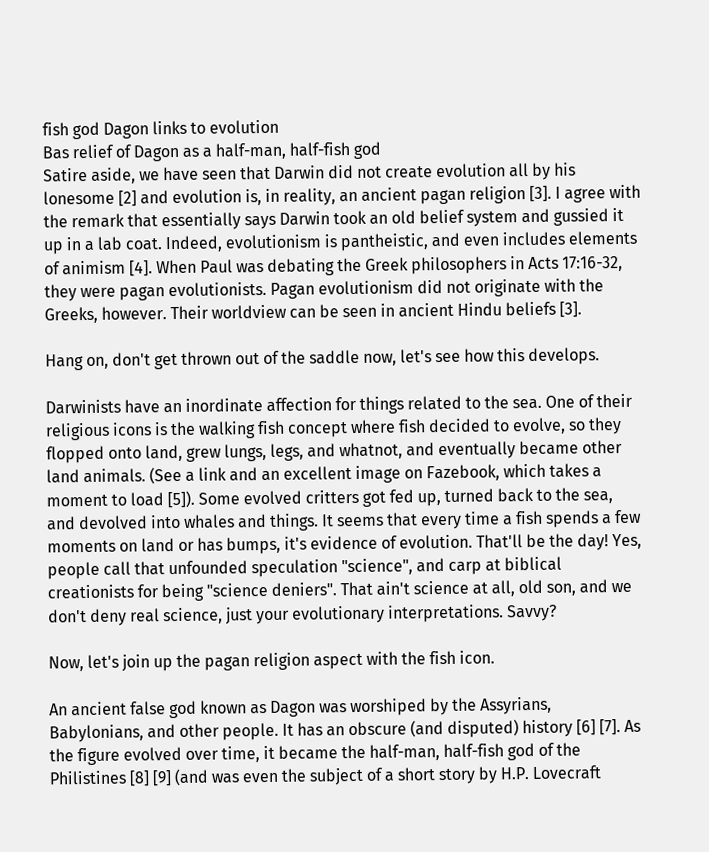fish god Dagon links to evolution
Bas relief of Dagon as a half-man, half-fish god
Satire aside, we have seen that Darwin did not create evolution all by his lonesome [2] and evolution is, in reality, an ancient pagan religion [3]. I agree with the remark that essentially says Darwin took an old belief system and gussied it up in a lab coat. Indeed, evolutionism is pantheistic, and even includes elements of animism [4]. When Paul was debating the Greek philosophers in Acts 17:16-32, they were pagan evolutionists. Pagan evolutionism did not originate with the Greeks, however. Their worldview can be seen in ancient Hindu beliefs [3].

Hang on, don't get thrown out of the saddle now, let's see how this develops.

Darwinists have an inordinate affection for things related to the sea. One of their religious icons is the walking fish concept where fish decided to evolve, so they flopped onto land, grew lungs, legs, and whatnot, and eventually became other land animals. (See a link and an excellent image on Fazebook, which takes a moment to load [5]). Some evolved critters got fed up, turned back to the sea, and devolved into whales and things. It seems that every time a fish spends a few moments on land or has bumps, it's evidence of evolution. That'll be the day! Yes, people call that unfounded speculation "science", and carp at biblical creationists for being "science deniers". That ain't science at all, old son, and we don't deny real science, just your evolutionary interpretations. Savvy?

Now, let's join up the pagan religion aspect with the fish icon.

An ancient false god known as Dagon was worshiped by the Assyrians, Babylonians, and other people. It has an obscure (and disputed) history [6] [7]. As the figure evolved over time, it became the half-man, half-fish god of the Philistines [8] [9] (and was even the subject of a short story by H.P. Lovecraft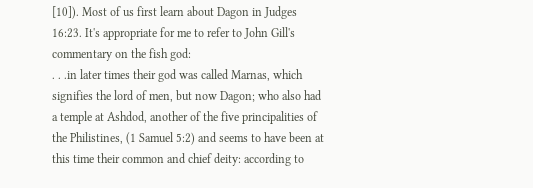[10]). Most of us first learn about Dagon in Judges 16:23. It's appropriate for me to refer to John Gill's commentary on the fish god:
. . .in later times their god was called Marnas, which signifies the lord of men, but now Dagon; who also had a temple at Ashdod, another of the five principalities of the Philistines, (1 Samuel 5:2) and seems to have been at this time their common and chief deity: according to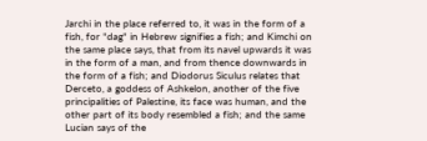Jarchi in the place referred to, it was in the form of a fish, for "dag" in Hebrew signifies a fish; and Kimchi on the same place says, that from its navel upwards it was in the form of a man, and from thence downwards in the form of a fish; and Diodorus Siculus relates that Derceto, a goddess of Ashkelon, another of the five principalities of Palestine, its face was human, and the other part of its body resembled a fish; and the same Lucian says of the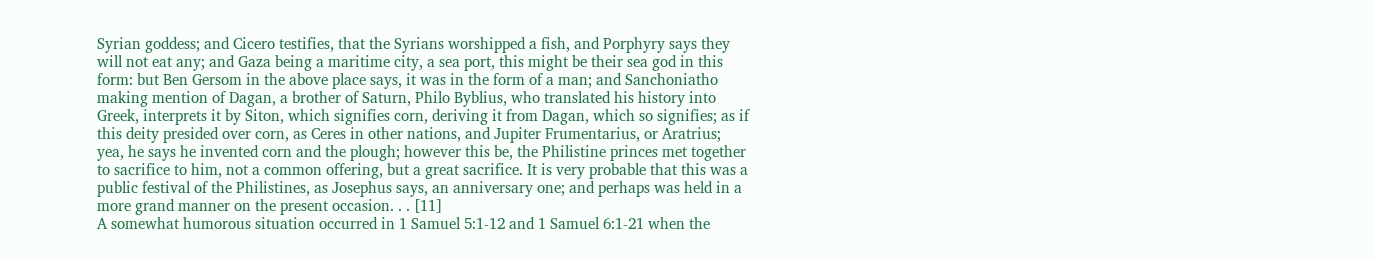Syrian goddess; and Cicero testifies, that the Syrians worshipped a fish, and Porphyry says they will not eat any; and Gaza being a maritime city, a sea port, this might be their sea god in this form: but Ben Gersom in the above place says, it was in the form of a man; and Sanchoniatho making mention of Dagan, a brother of Saturn, Philo Byblius, who translated his history into Greek, interprets it by Siton, which signifies corn, deriving it from Dagan, which so signifies; as if this deity presided over corn, as Ceres in other nations, and Jupiter Frumentarius, or Aratrius; yea, he says he invented corn and the plough; however this be, the Philistine princes met together to sacrifice to him, not a common offering, but a great sacrifice. It is very probable that this was a public festival of the Philistines, as Josephus says, an anniversary one; and perhaps was held in a more grand manner on the present occasion. . . [11]
A somewhat humorous situation occurred in 1 Samuel 5:1-12 and 1 Samuel 6:1-21 when the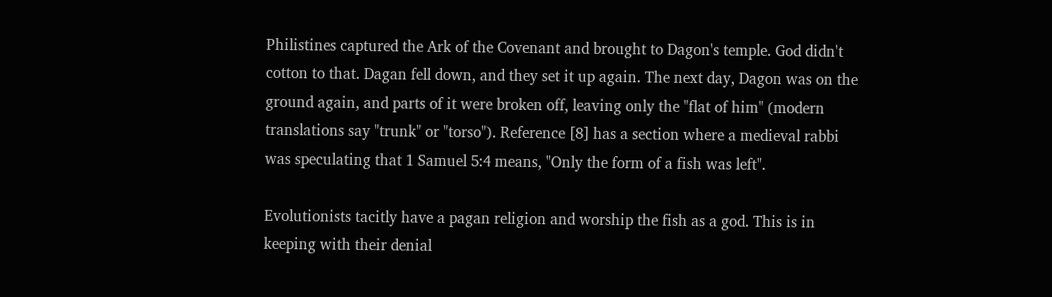Philistines captured the Ark of the Covenant and brought to Dagon's temple. God didn't cotton to that. Dagan fell down, and they set it up again. The next day, Dagon was on the ground again, and parts of it were broken off, leaving only the "flat of him" (modern translations say "trunk" or "torso"). Reference [8] has a section where a medieval rabbi was speculating that 1 Samuel 5:4 means, "Only the form of a fish was left".

Evolutionists tacitly have a pagan religion and worship the fish as a god. This is in keeping with their denial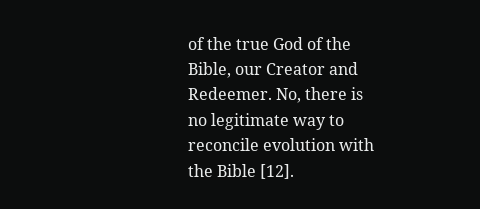of the true God of the Bible, our Creator and Redeemer. No, there is no legitimate way to reconcile evolution with the Bible [12].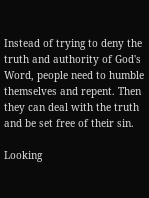Instead of trying to deny the truth and authority of God's Word, people need to humble themselves and repent. Then they can deal with the truth and be set free of their sin.

Looking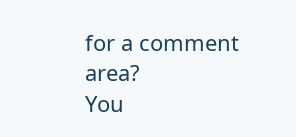for a comment area?
You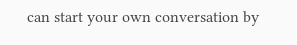can start your own conversation by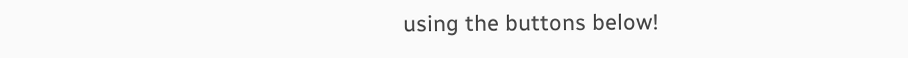using the buttons below!